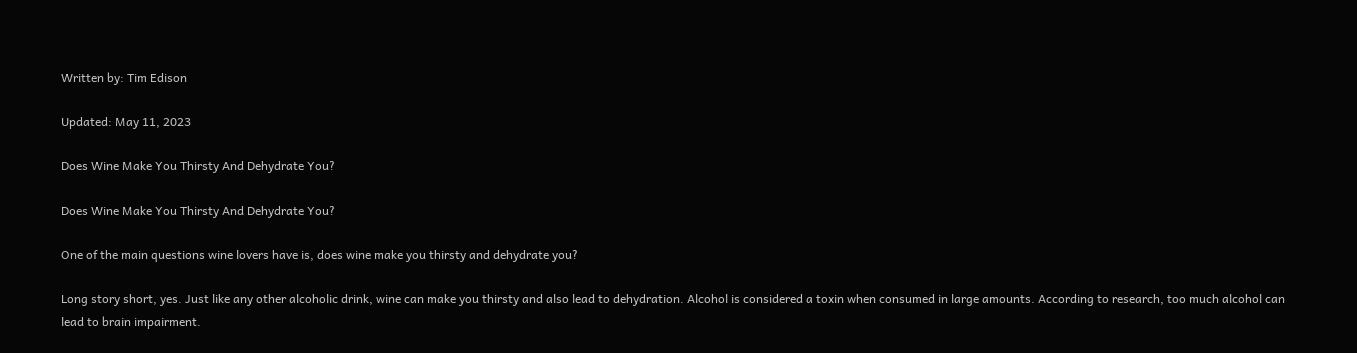Written by: Tim Edison

Updated: May 11, 2023

Does Wine Make You Thirsty And Dehydrate You?

Does Wine Make You Thirsty And Dehydrate You?

One of the main questions wine lovers have is, does wine make you thirsty and dehydrate you?

Long story short, yes. Just like any other alcoholic drink, wine can make you thirsty and also lead to dehydration. Alcohol is considered a toxin when consumed in large amounts. According to research, too much alcohol can lead to brain impairment.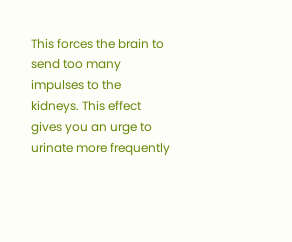This forces the brain to send too many impulses to the kidneys. This effect gives you an urge to urinate more frequently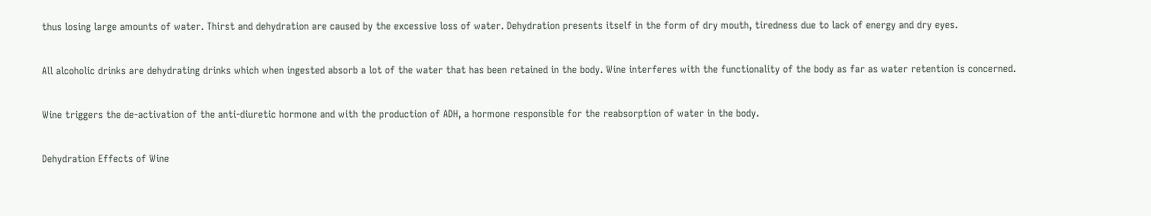thus losing large amounts of water. Thirst and dehydration are caused by the excessive loss of water. Dehydration presents itself in the form of dry mouth, tiredness due to lack of energy and dry eyes.

All alcoholic drinks are dehydrating drinks which when ingested absorb a lot of the water that has been retained in the body. Wine interferes with the functionality of the body as far as water retention is concerned.

Wine triggers the de-activation of the anti-diuretic hormone and with the production of ADH, a hormone responsible for the reabsorption of water in the body.

Dehydration Effects of Wine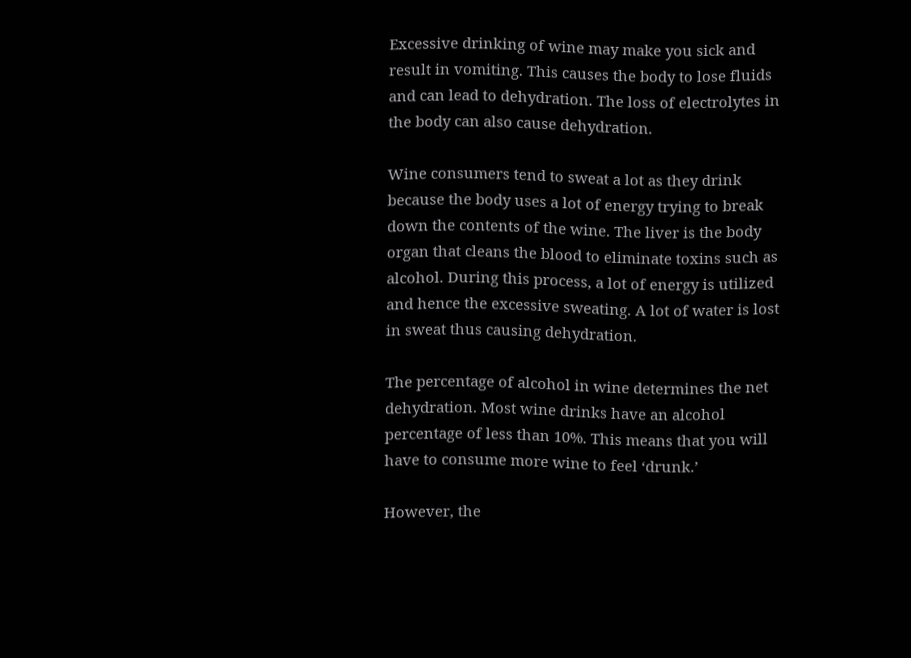Excessive drinking of wine may make you sick and result in vomiting. This causes the body to lose fluids and can lead to dehydration. The loss of electrolytes in the body can also cause dehydration.

Wine consumers tend to sweat a lot as they drink because the body uses a lot of energy trying to break down the contents of the wine. The liver is the body organ that cleans the blood to eliminate toxins such as alcohol. During this process, a lot of energy is utilized and hence the excessive sweating. A lot of water is lost in sweat thus causing dehydration.

The percentage of alcohol in wine determines the net dehydration. Most wine drinks have an alcohol percentage of less than 10%. This means that you will have to consume more wine to feel ‘drunk.’

However, the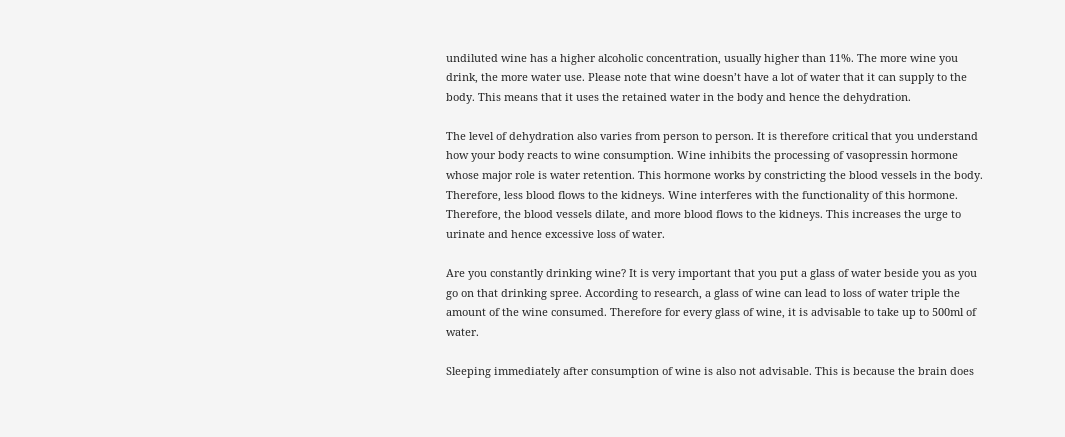undiluted wine has a higher alcoholic concentration, usually higher than 11%. The more wine you drink, the more water use. Please note that wine doesn’t have a lot of water that it can supply to the body. This means that it uses the retained water in the body and hence the dehydration.

The level of dehydration also varies from person to person. It is therefore critical that you understand how your body reacts to wine consumption. Wine inhibits the processing of vasopressin hormone whose major role is water retention. This hormone works by constricting the blood vessels in the body. Therefore, less blood flows to the kidneys. Wine interferes with the functionality of this hormone. Therefore, the blood vessels dilate, and more blood flows to the kidneys. This increases the urge to urinate and hence excessive loss of water.

Are you constantly drinking wine? It is very important that you put a glass of water beside you as you go on that drinking spree. According to research, a glass of wine can lead to loss of water triple the amount of the wine consumed. Therefore for every glass of wine, it is advisable to take up to 500ml of water.

Sleeping immediately after consumption of wine is also not advisable. This is because the brain does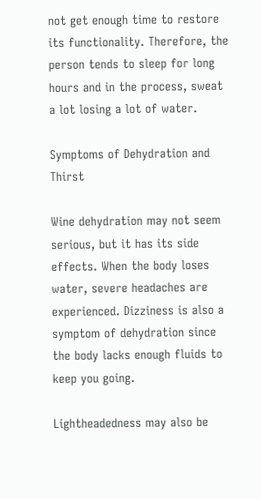not get enough time to restore its functionality. Therefore, the person tends to sleep for long hours and in the process, sweat a lot losing a lot of water.

Symptoms of Dehydration and Thirst

Wine dehydration may not seem serious, but it has its side effects. When the body loses water, severe headaches are experienced. Dizziness is also a symptom of dehydration since the body lacks enough fluids to keep you going.

Lightheadedness may also be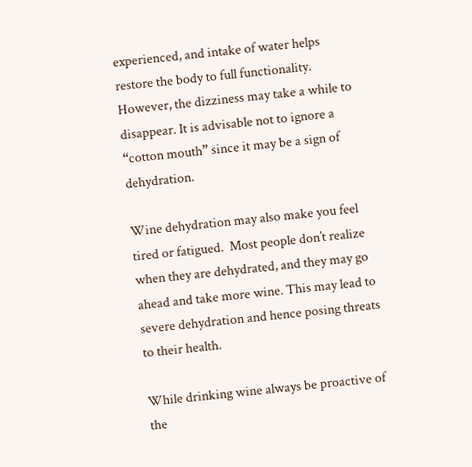experienced, and intake of water helps restore the body to full functionality. However, the dizziness may take a while to disappear. It is advisable not to ignore a “cotton mouth” since it may be a sign of dehydration.

Wine dehydration may also make you feel tired or fatigued.  Most people don’t realize when they are dehydrated, and they may go ahead and take more wine. This may lead to severe dehydration and hence posing threats to their health.

While drinking wine always be proactive of the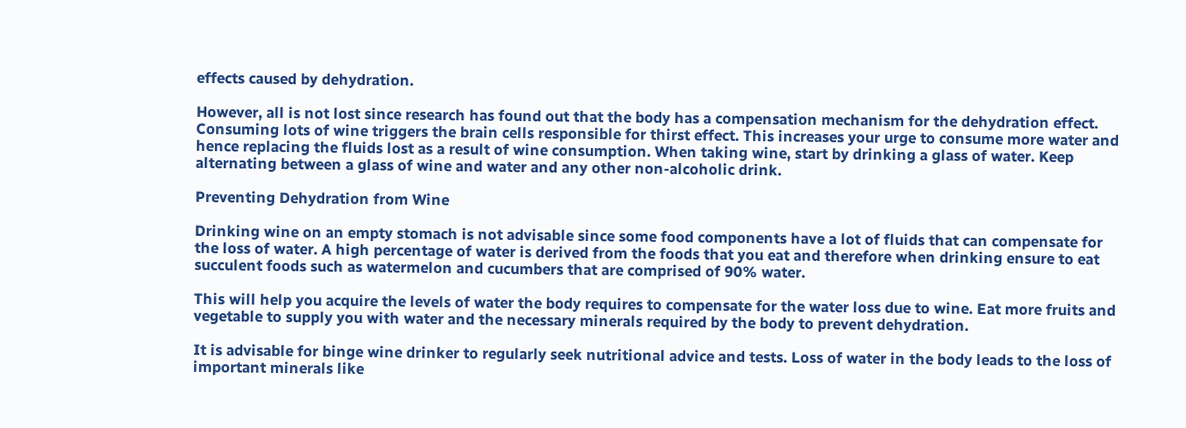effects caused by dehydration.

However, all is not lost since research has found out that the body has a compensation mechanism for the dehydration effect. Consuming lots of wine triggers the brain cells responsible for thirst effect. This increases your urge to consume more water and hence replacing the fluids lost as a result of wine consumption. When taking wine, start by drinking a glass of water. Keep alternating between a glass of wine and water and any other non-alcoholic drink.

Preventing Dehydration from Wine

Drinking wine on an empty stomach is not advisable since some food components have a lot of fluids that can compensate for the loss of water. A high percentage of water is derived from the foods that you eat and therefore when drinking ensure to eat succulent foods such as watermelon and cucumbers that are comprised of 90% water.

This will help you acquire the levels of water the body requires to compensate for the water loss due to wine. Eat more fruits and vegetable to supply you with water and the necessary minerals required by the body to prevent dehydration.

It is advisable for binge wine drinker to regularly seek nutritional advice and tests. Loss of water in the body leads to the loss of important minerals like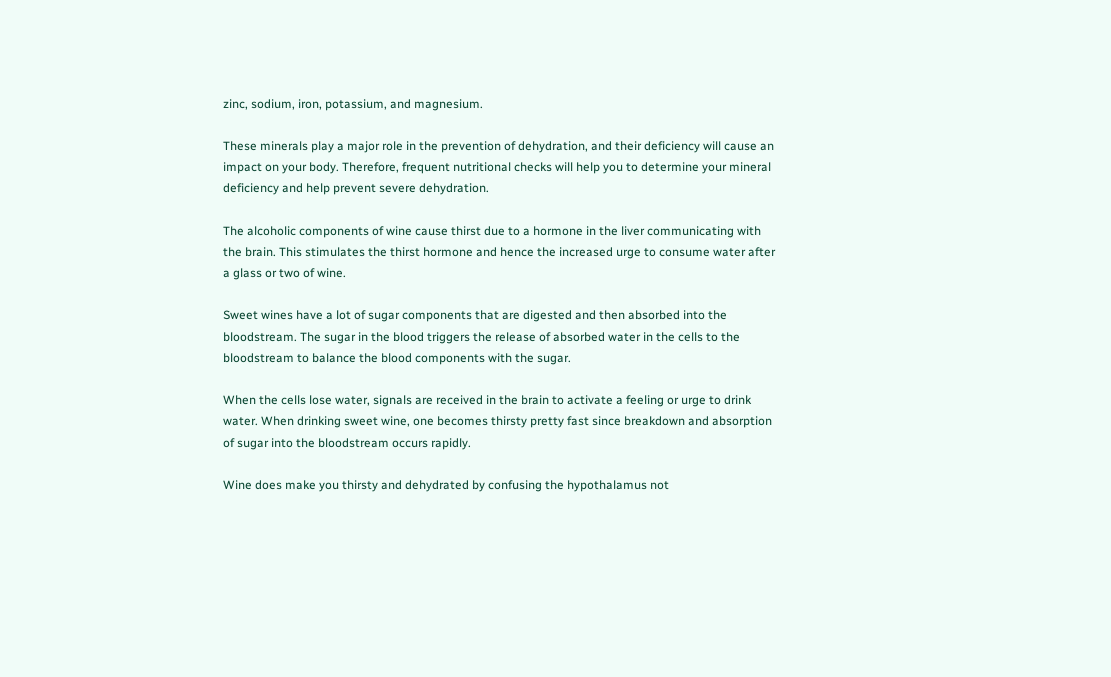zinc, sodium, iron, potassium, and magnesium.

These minerals play a major role in the prevention of dehydration, and their deficiency will cause an impact on your body. Therefore, frequent nutritional checks will help you to determine your mineral deficiency and help prevent severe dehydration.

The alcoholic components of wine cause thirst due to a hormone in the liver communicating with the brain. This stimulates the thirst hormone and hence the increased urge to consume water after a glass or two of wine.

Sweet wines have a lot of sugar components that are digested and then absorbed into the bloodstream. The sugar in the blood triggers the release of absorbed water in the cells to the bloodstream to balance the blood components with the sugar.

When the cells lose water, signals are received in the brain to activate a feeling or urge to drink water. When drinking sweet wine, one becomes thirsty pretty fast since breakdown and absorption of sugar into the bloodstream occurs rapidly.

Wine does make you thirsty and dehydrated by confusing the hypothalamus not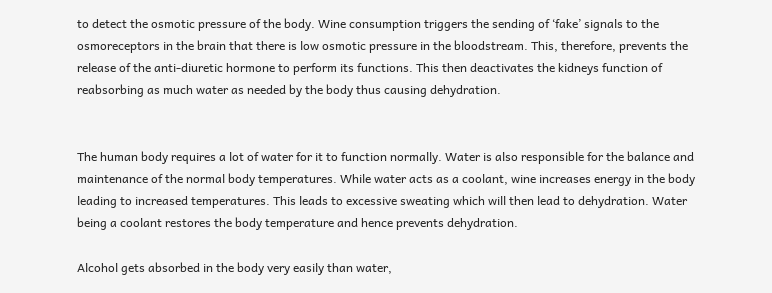to detect the osmotic pressure of the body. Wine consumption triggers the sending of ‘fake’ signals to the osmoreceptors in the brain that there is low osmotic pressure in the bloodstream. This, therefore, prevents the release of the anti-diuretic hormone to perform its functions. This then deactivates the kidneys function of reabsorbing as much water as needed by the body thus causing dehydration.


The human body requires a lot of water for it to function normally. Water is also responsible for the balance and maintenance of the normal body temperatures. While water acts as a coolant, wine increases energy in the body leading to increased temperatures. This leads to excessive sweating which will then lead to dehydration. Water being a coolant restores the body temperature and hence prevents dehydration.

Alcohol gets absorbed in the body very easily than water,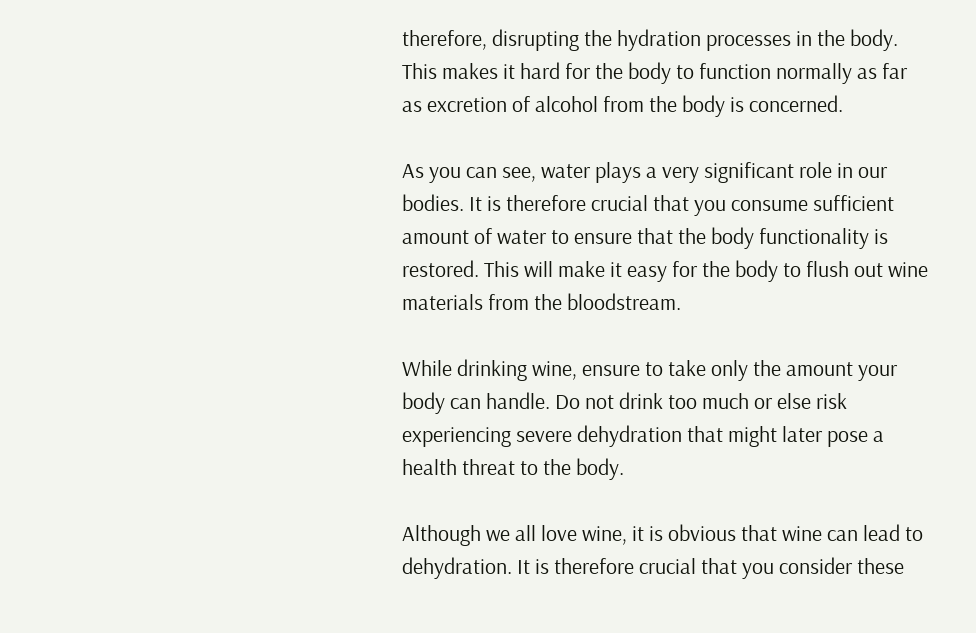therefore, disrupting the hydration processes in the body. This makes it hard for the body to function normally as far as excretion of alcohol from the body is concerned.

As you can see, water plays a very significant role in our bodies. It is therefore crucial that you consume sufficient amount of water to ensure that the body functionality is restored. This will make it easy for the body to flush out wine materials from the bloodstream.

While drinking wine, ensure to take only the amount your body can handle. Do not drink too much or else risk experiencing severe dehydration that might later pose a health threat to the body.

Although we all love wine, it is obvious that wine can lead to dehydration. It is therefore crucial that you consider these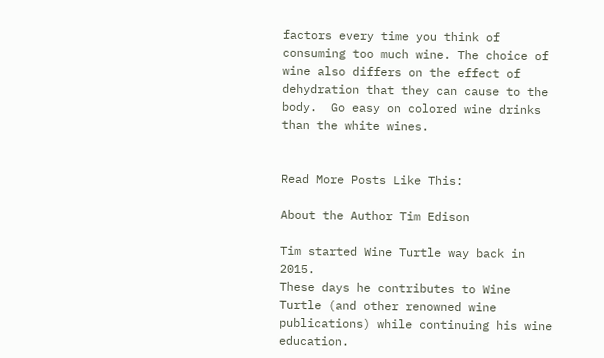factors every time you think of consuming too much wine. The choice of wine also differs on the effect of dehydration that they can cause to the body.  Go easy on colored wine drinks than the white wines.


Read More Posts Like This:

About the Author Tim Edison

Tim started Wine Turtle way back in 2015.
These days he contributes to Wine Turtle (and other renowned wine publications) while continuing his wine education.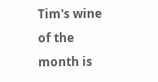Tim's wine of the month is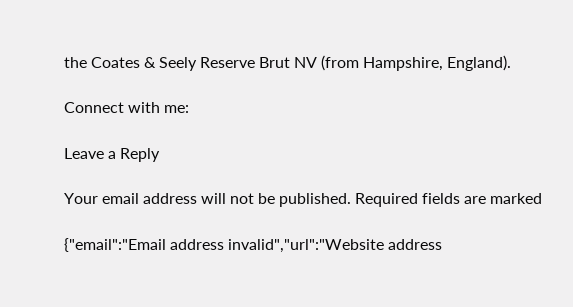the Coates & Seely Reserve Brut NV (from Hampshire, England).

Connect with me:

Leave a Reply

Your email address will not be published. Required fields are marked

{"email":"Email address invalid","url":"Website address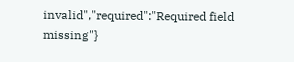invalid","required":"Required field missing"}